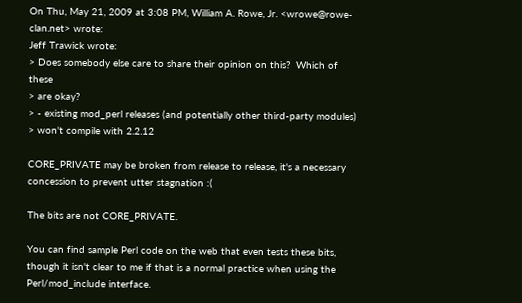On Thu, May 21, 2009 at 3:08 PM, William A. Rowe, Jr. <wrowe@rowe-clan.net> wrote:
Jeff Trawick wrote:
> Does somebody else care to share their opinion on this?  Which of these
> are okay?
> - existing mod_perl releases (and potentially other third-party modules)
> won't compile with 2.2.12

CORE_PRIVATE may be broken from release to release, it's a necessary
concession to prevent utter stagnation :(

The bits are not CORE_PRIVATE.

You can find sample Perl code on the web that even tests these bits, though it isn't clear to me if that is a normal practice when using the Perl/mod_include interface.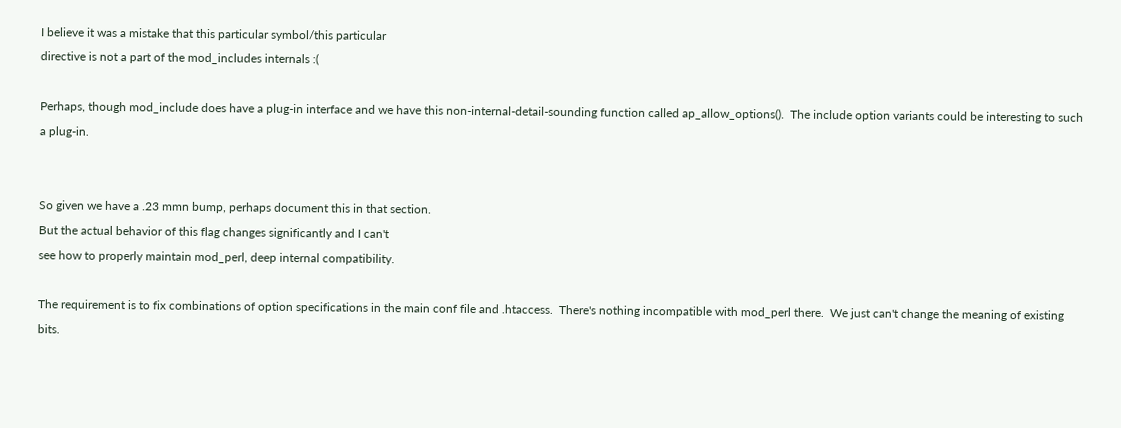I believe it was a mistake that this particular symbol/this particular
directive is not a part of the mod_includes internals :(

Perhaps, though mod_include does have a plug-in interface and we have this non-internal-detail-sounding function called ap_allow_options().  The include option variants could be interesting to such a plug-in.


So given we have a .23 mmn bump, perhaps document this in that section.
But the actual behavior of this flag changes significantly and I can't
see how to properly maintain mod_perl, deep internal compatibility.

The requirement is to fix combinations of option specifications in the main conf file and .htaccess.  There's nothing incompatible with mod_perl there.  We just can't change the meaning of existing bits.